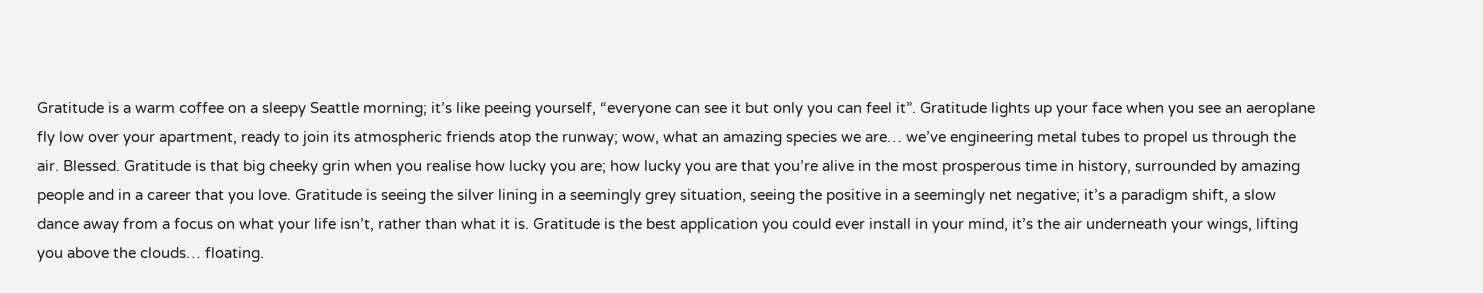Gratitude is a warm coffee on a sleepy Seattle morning; it’s like peeing yourself, “everyone can see it but only you can feel it”. Gratitude lights up your face when you see an aeroplane fly low over your apartment, ready to join its atmospheric friends atop the runway; wow, what an amazing species we are… we’ve engineering metal tubes to propel us through the air. Blessed. Gratitude is that big cheeky grin when you realise how lucky you are; how lucky you are that you’re alive in the most prosperous time in history, surrounded by amazing people and in a career that you love. Gratitude is seeing the silver lining in a seemingly grey situation, seeing the positive in a seemingly net negative; it’s a paradigm shift, a slow dance away from a focus on what your life isn’t, rather than what it is. Gratitude is the best application you could ever install in your mind, it’s the air underneath your wings, lifting you above the clouds… floating.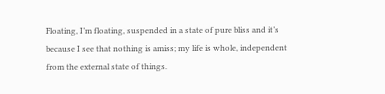Floating, I’m floating, suspended in a state of pure bliss and it’s because I see that nothing is amiss; my life is whole, independent from the external state of things.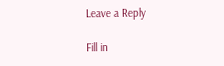Leave a Reply

Fill in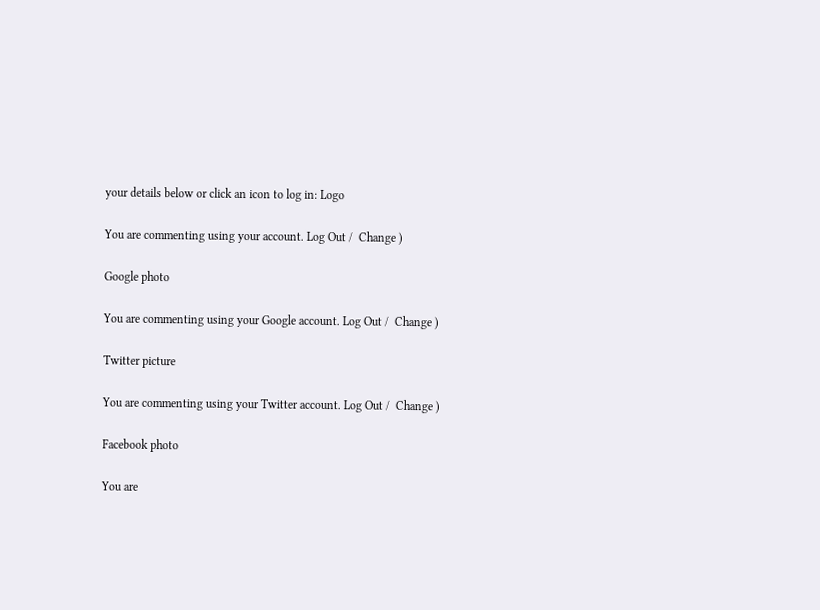your details below or click an icon to log in: Logo

You are commenting using your account. Log Out /  Change )

Google photo

You are commenting using your Google account. Log Out /  Change )

Twitter picture

You are commenting using your Twitter account. Log Out /  Change )

Facebook photo

You are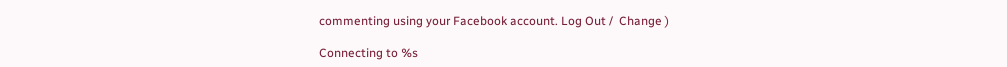commenting using your Facebook account. Log Out /  Change )

Connecting to %s